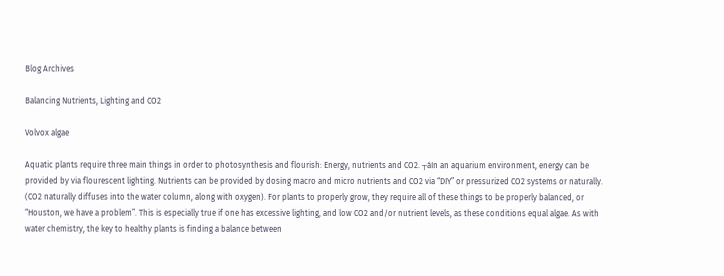Blog Archives

Balancing Nutrients, Lighting and CO2

Volvox algae

Aquatic plants require three main things in order to photosynthesis and flourish: Energy, nutrients and CO2. ┬áIn an aquarium environment, energy can be provided by via flourescent lighting. Nutrients can be provided by dosing macro and micro nutrients and CO2 via “DIY” or pressurized CO2 systems or naturally. (CO2 naturally diffuses into the water column, along with oxygen). For plants to properly grow, they require all of these things to be properly balanced, or “Houston, we have a problem”. This is especially true if one has excessive lighting, and low CO2 and/or nutrient levels, as these conditions equal algae. As with water chemistry, the key to healthy plants is finding a balance between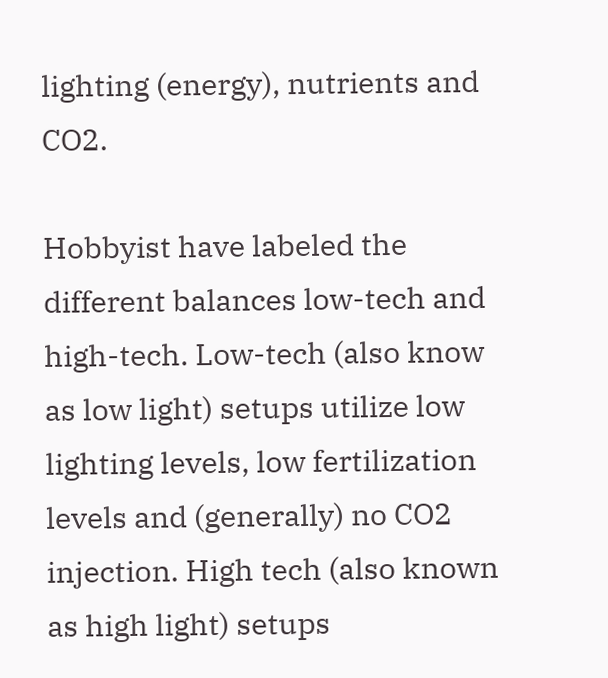lighting (energy), nutrients and CO2.

Hobbyist have labeled the different balances low-tech and high-tech. Low-tech (also know as low light) setups utilize low lighting levels, low fertilization levels and (generally) no CO2 injection. High tech (also known as high light) setups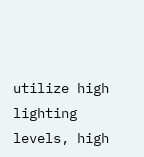utilize high lighting levels, high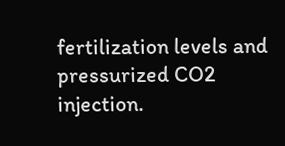fertilization levels and pressurized CO2 injection.